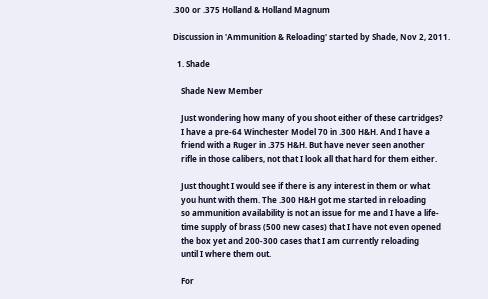.300 or .375 Holland & Holland Magnum

Discussion in 'Ammunition & Reloading' started by Shade, Nov 2, 2011.

  1. Shade

    Shade New Member

    Just wondering how many of you shoot either of these cartridges?
    I have a pre-64 Winchester Model 70 in .300 H&H. And I have a
    friend with a Ruger in .375 H&H. But have never seen another
    rifle in those calibers, not that I look all that hard for them either.

    Just thought I would see if there is any interest in them or what
    you hunt with them. The .300 H&H got me started in reloading
    so ammunition availability is not an issue for me and I have a life-
    time supply of brass (500 new cases) that I have not even opened
    the box yet and 200-300 cases that I am currently reloading
    until I where them out.

    For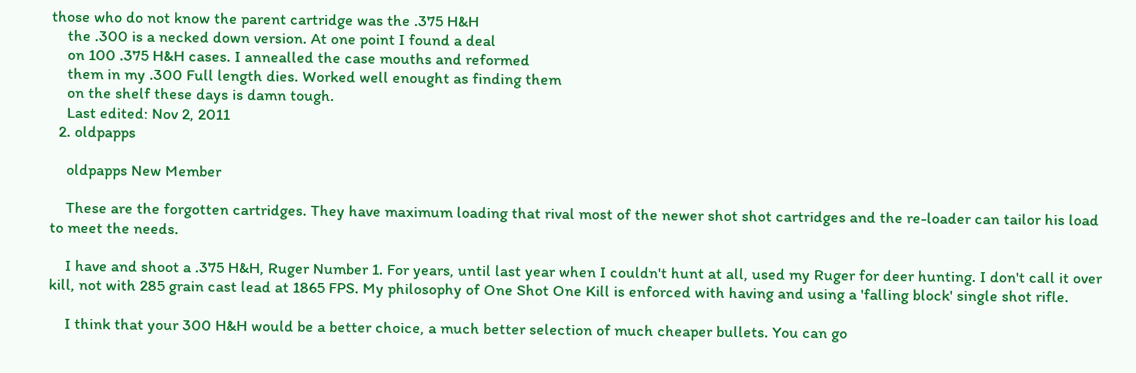those who do not know the parent cartridge was the .375 H&H
    the .300 is a necked down version. At one point I found a deal
    on 100 .375 H&H cases. I annealled the case mouths and reformed
    them in my .300 Full length dies. Worked well enought as finding them
    on the shelf these days is damn tough.
    Last edited: Nov 2, 2011
  2. oldpapps

    oldpapps New Member

    These are the forgotten cartridges. They have maximum loading that rival most of the newer shot shot cartridges and the re-loader can tailor his load to meet the needs.

    I have and shoot a .375 H&H, Ruger Number 1. For years, until last year when I couldn't hunt at all, used my Ruger for deer hunting. I don't call it over kill, not with 285 grain cast lead at 1865 FPS. My philosophy of One Shot One Kill is enforced with having and using a 'falling block' single shot rifle.

    I think that your 300 H&H would be a better choice, a much better selection of much cheaper bullets. You can go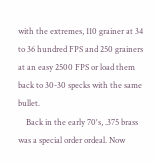with the extremes, 110 grainer at 34 to 36 hundred FPS and 250 grainers at an easy 2500 FPS or load them back to 30-30 specks with the same bullet.
    Back in the early 70's, .375 brass was a special order ordeal. Now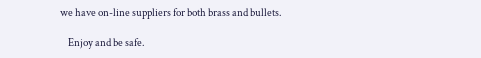we have on-line suppliers for both brass and bullets.

    Enjoy and be safe.